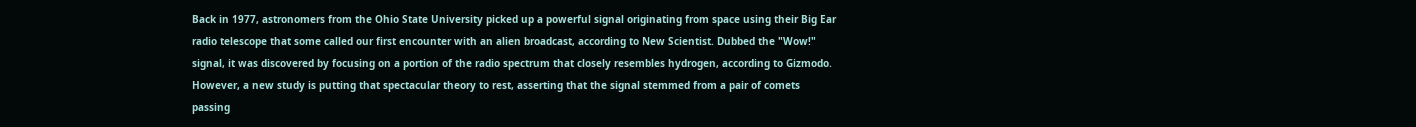Back in 1977, astronomers from the Ohio State University picked up a powerful signal originating from space using their Big Ear radio telescope that some called our first encounter with an alien broadcast, according to New Scientist. Dubbed the "Wow!" signal, it was discovered by focusing on a portion of the radio spectrum that closely resembles hydrogen, according to Gizmodo. However, a new study is putting that spectacular theory to rest, asserting that the signal stemmed from a pair of comets passing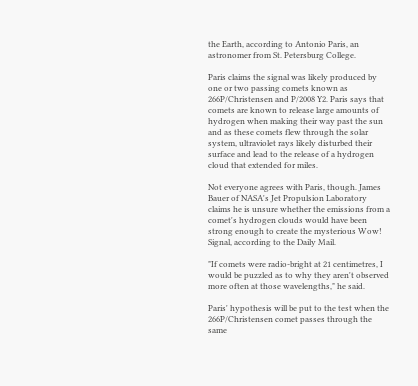the Earth, according to Antonio Paris, an astronomer from St. Petersburg College.

Paris claims the signal was likely produced by one or two passing comets known as 266P/Christensen and P/2008 Y2. Paris says that comets are known to release large amounts of hydrogen when making their way past the sun and as these comets flew through the solar system, ultraviolet rays likely disturbed their surface and lead to the release of a hydrogen cloud that extended for miles.

Not everyone agrees with Paris, though. James Bauer of NASA's Jet Propulsion Laboratory claims he is unsure whether the emissions from a comet's hydrogen clouds would have been strong enough to create the mysterious Wow! Signal, according to the Daily Mail.

"If comets were radio-bright at 21 centimetres, I would be puzzled as to why they aren't observed more often at those wavelengths," he said.

Paris' hypothesis will be put to the test when the 266P/Christensen comet passes through the same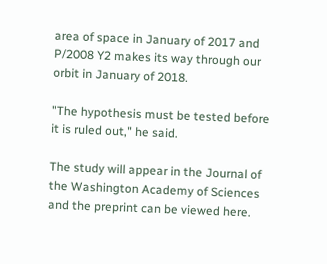area of space in January of 2017 and P/2008 Y2 makes its way through our orbit in January of 2018.

"The hypothesis must be tested before it is ruled out," he said.

The study will appear in the Journal of the Washington Academy of Sciences and the preprint can be viewed here.